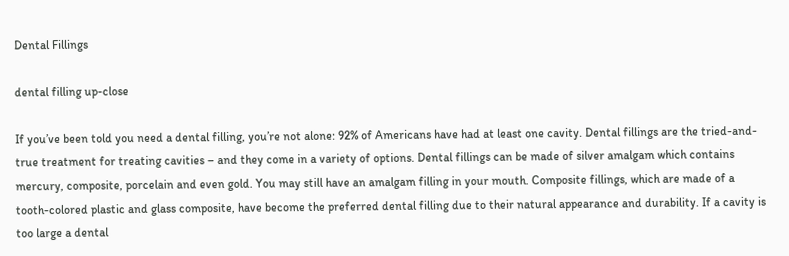Dental Fillings

dental filling up-close

If you’ve been told you need a dental filling, you’re not alone: 92% of Americans have had at least one cavity. Dental fillings are the tried-and-true treatment for treating cavities – and they come in a variety of options. Dental fillings can be made of silver amalgam which contains mercury, composite, porcelain and even gold. You may still have an amalgam filling in your mouth. Composite fillings, which are made of a tooth-colored plastic and glass composite, have become the preferred dental filling due to their natural appearance and durability. If a cavity is too large a dental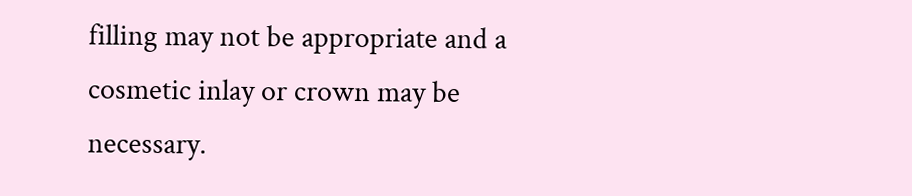filling may not be appropriate and a cosmetic inlay or crown may be necessary.